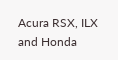Acura RSX, ILX and Honda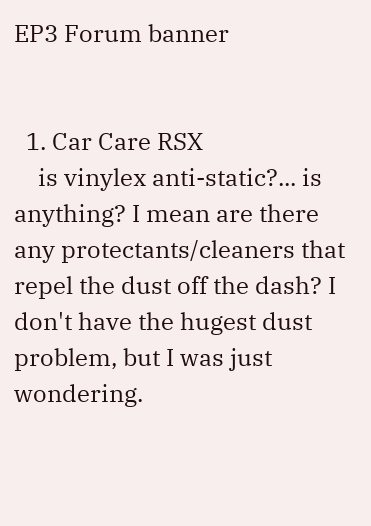EP3 Forum banner


  1. Car Care RSX
    is vinylex anti-static?... is anything? I mean are there any protectants/cleaners that repel the dust off the dash? I don't have the hugest dust problem, but I was just wondering.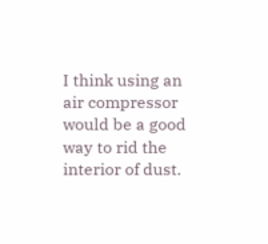I think using an air compressor would be a good way to rid the interior of dust.